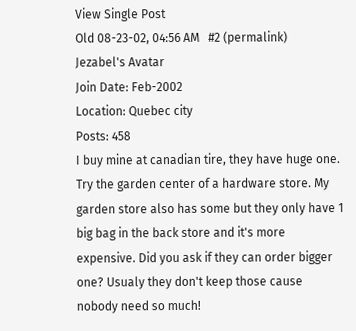View Single Post
Old 08-23-02, 04:56 AM   #2 (permalink)
Jezabel's Avatar
Join Date: Feb-2002
Location: Quebec city
Posts: 458
I buy mine at canadian tire, they have huge one. Try the garden center of a hardware store. My garden store also has some but they only have 1 big bag in the back store and it's more expensive. Did you ask if they can order bigger one? Usualy they don't keep those cause nobody need so much!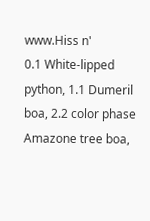www.Hiss n'
0.1 White-lipped python, 1.1 Dumeril boa, 2.2 color phase Amazone tree boa,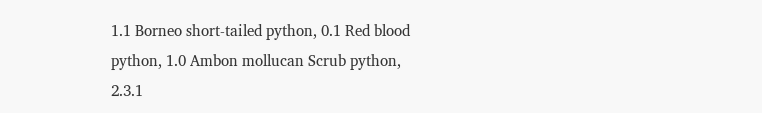1.1 Borneo short-tailed python, 0.1 Red blood python, 1.0 Ambon mollucan Scrub python, 2.3.1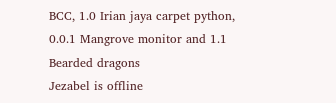BCC, 1.0 Irian jaya carpet python, 0.0.1 Mangrove monitor and 1.1 Bearded dragons
Jezabel is offline